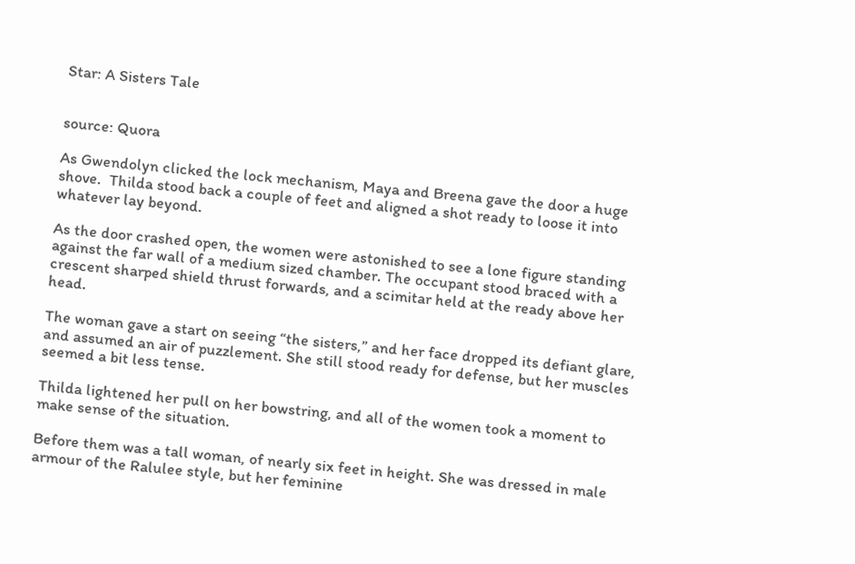Star: A Sisters Tale


source: Quora

As Gwendolyn clicked the lock mechanism, Maya and Breena gave the door a huge shove.  Thilda stood back a couple of feet and aligned a shot ready to loose it into whatever lay beyond.

As the door crashed open, the women were astonished to see a lone figure standing against the far wall of a medium sized chamber. The occupant stood braced with a crescent sharped shield thrust forwards, and a scimitar held at the ready above her head.

The woman gave a start on seeing “the sisters,” and her face dropped its defiant glare, and assumed an air of puzzlement. She still stood ready for defense, but her muscles seemed a bit less tense.

Thilda lightened her pull on her bowstring, and all of the women took a moment to make sense of the situation.

Before them was a tall woman, of nearly six feet in height. She was dressed in male armour of the Ralulee style, but her feminine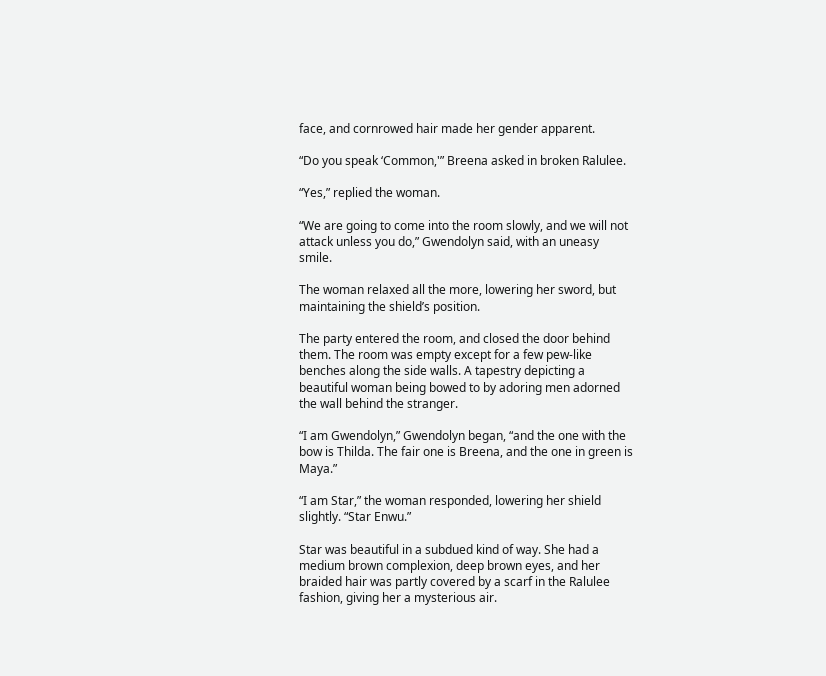face, and cornrowed hair made her gender apparent.

“Do you speak ‘Common,'” Breena asked in broken Ralulee.

“Yes,” replied the woman.

“We are going to come into the room slowly, and we will not attack unless you do,” Gwendolyn said, with an uneasy smile.

The woman relaxed all the more, lowering her sword, but maintaining the shield’s position.

The party entered the room, and closed the door behind them. The room was empty except for a few pew-like benches along the side walls. A tapestry depicting a beautiful woman being bowed to by adoring men adorned the wall behind the stranger.

“I am Gwendolyn,” Gwendolyn began, “and the one with the bow is Thilda. The fair one is Breena, and the one in green is Maya.”

“I am Star,” the woman responded, lowering her shield slightly. “Star Enwu.”

Star was beautiful in a subdued kind of way. She had a medium brown complexion, deep brown eyes, and her braided hair was partly covered by a scarf in the Ralulee fashion, giving her a mysterious air.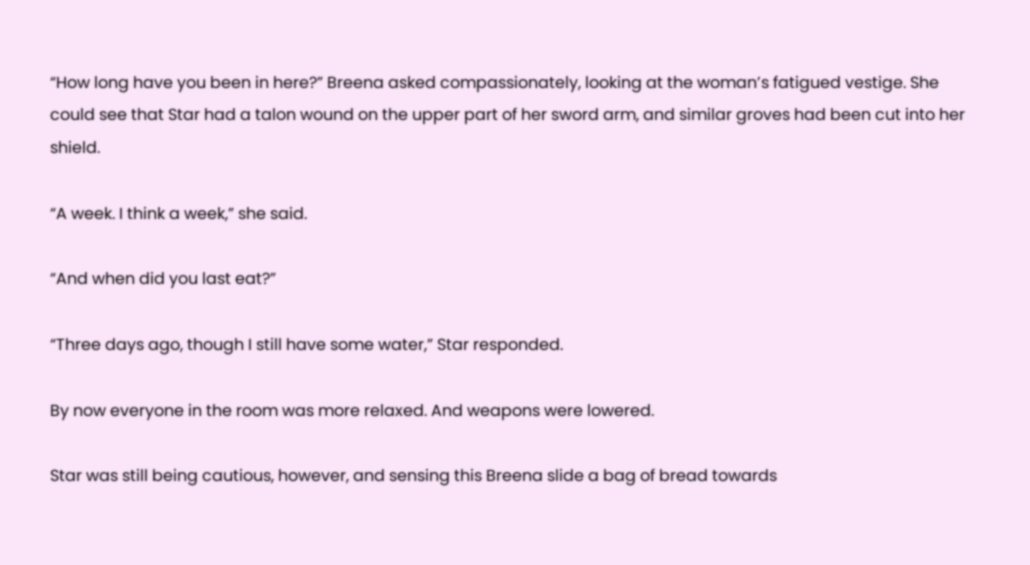“How long have you been in here?” Breena asked compassionately, looking at the woman’s fatigued vestige. She could see that Star had a talon wound on the upper part of her sword arm, and similar groves had been cut into her shield.

“A week. I think a week,” she said.

“And when did you last eat?”

“Three days ago, though I still have some water,” Star responded.

By now everyone in the room was more relaxed. And weapons were lowered.

Star was still being cautious, however, and sensing this Breena slide a bag of bread towards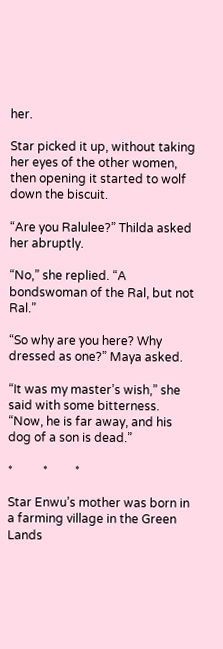her.

Star picked it up, without taking her eyes of the other women, then opening it started to wolf down the biscuit.

“Are you Ralulee?” Thilda asked her abruptly.

“No,” she replied. “A bondswoman of the Ral, but not Ral.”

“So why are you here? Why dressed as one?” Maya asked.

“It was my master’s wish,” she said with some bitterness. “Now, he is far away, and his dog of a son is dead.”

*          *         *

Star Enwu’s mother was born in a farming village in the Green Lands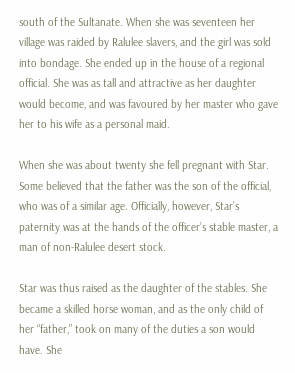south of the Sultanate. When she was seventeen her village was raided by Ralulee slavers, and the girl was sold into bondage. She ended up in the house of a regional official. She was as tall and attractive as her daughter would become, and was favoured by her master who gave her to his wife as a personal maid.

When she was about twenty she fell pregnant with Star. Some believed that the father was the son of the official, who was of a similar age. Officially, however, Star’s paternity was at the hands of the officer’s stable master, a man of non-Ralulee desert stock.

Star was thus raised as the daughter of the stables. She became a skilled horse woman, and as the only child of her “father,” took on many of the duties a son would have. She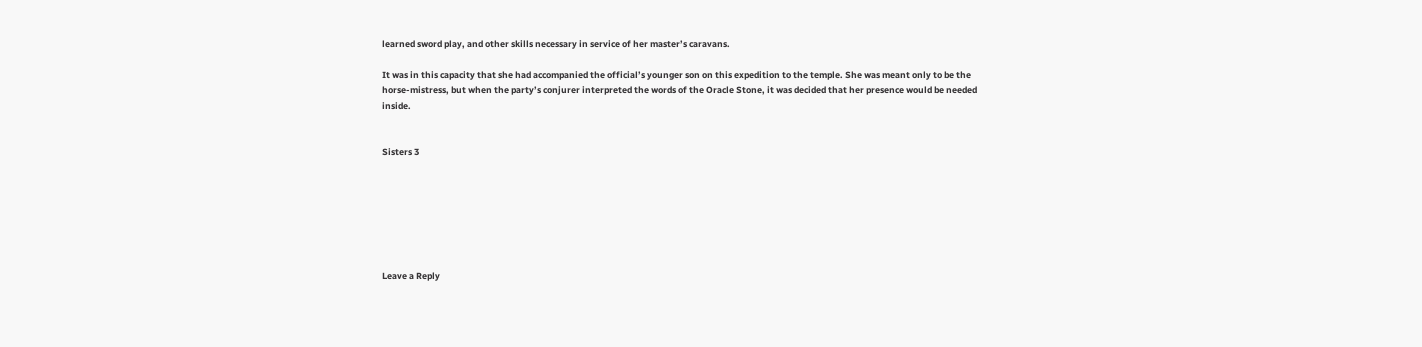learned sword play, and other skills necessary in service of her master’s caravans.

It was in this capacity that she had accompanied the official’s younger son on this expedition to the temple. She was meant only to be the horse-mistress, but when the party’s conjurer interpreted the words of the Oracle Stone, it was decided that her presence would be needed inside.


Sisters 3







Leave a Reply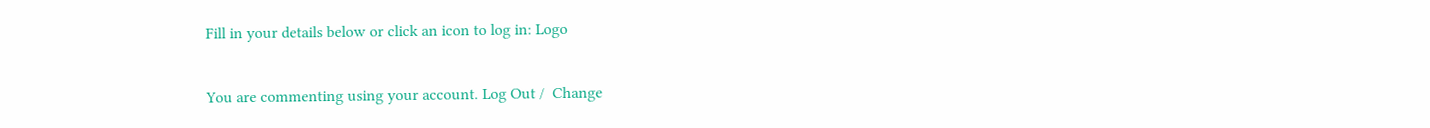Fill in your details below or click an icon to log in: Logo

You are commenting using your account. Log Out /  Change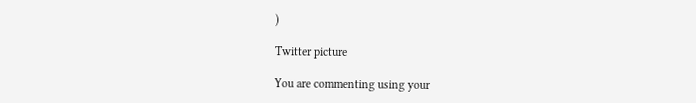)

Twitter picture

You are commenting using your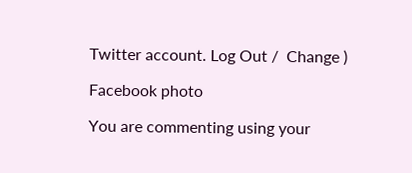Twitter account. Log Out /  Change )

Facebook photo

You are commenting using your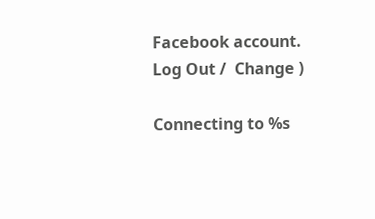Facebook account. Log Out /  Change )

Connecting to %s